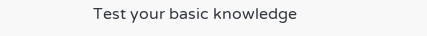Test your basic knowledge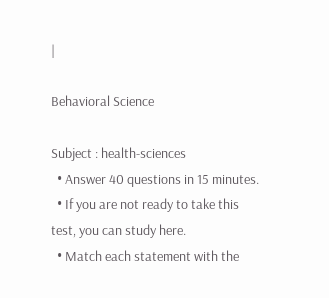|

Behavioral Science

Subject : health-sciences
  • Answer 40 questions in 15 minutes.
  • If you are not ready to take this test, you can study here.
  • Match each statement with the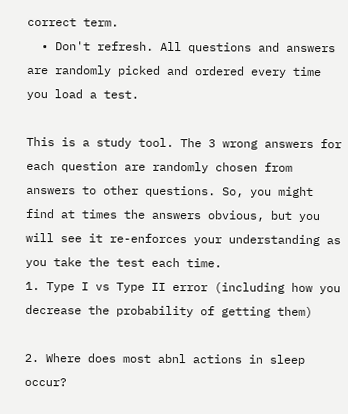correct term.
  • Don't refresh. All questions and answers are randomly picked and ordered every time you load a test.

This is a study tool. The 3 wrong answers for each question are randomly chosen from answers to other questions. So, you might find at times the answers obvious, but you will see it re-enforces your understanding as you take the test each time.
1. Type I vs Type II error (including how you decrease the probability of getting them)

2. Where does most abnl actions in sleep occur?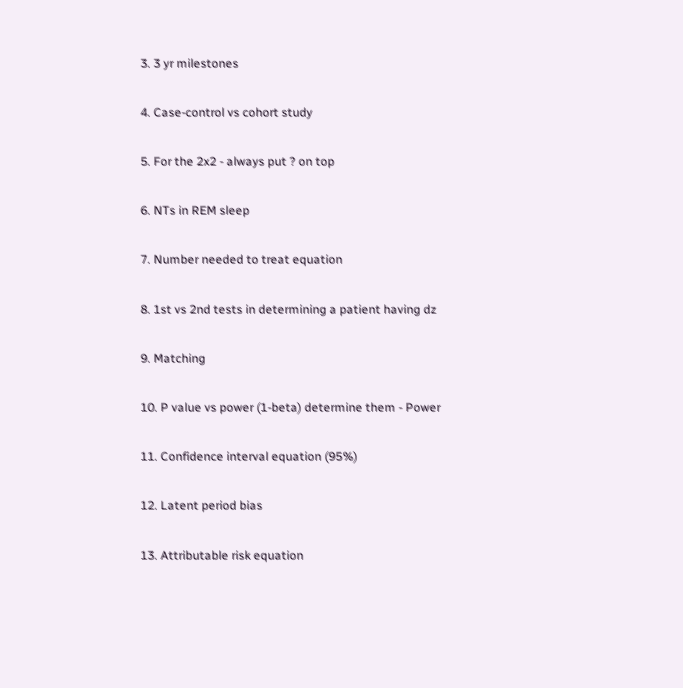3. 3 yr milestones

4. Case-control vs cohort study

5. For the 2x2 - always put ? on top

6. NTs in REM sleep

7. Number needed to treat equation

8. 1st vs 2nd tests in determining a patient having dz

9. Matching

10. P value vs power (1-beta) determine them - Power

11. Confidence interval equation (95%)

12. Latent period bias

13. Attributable risk equation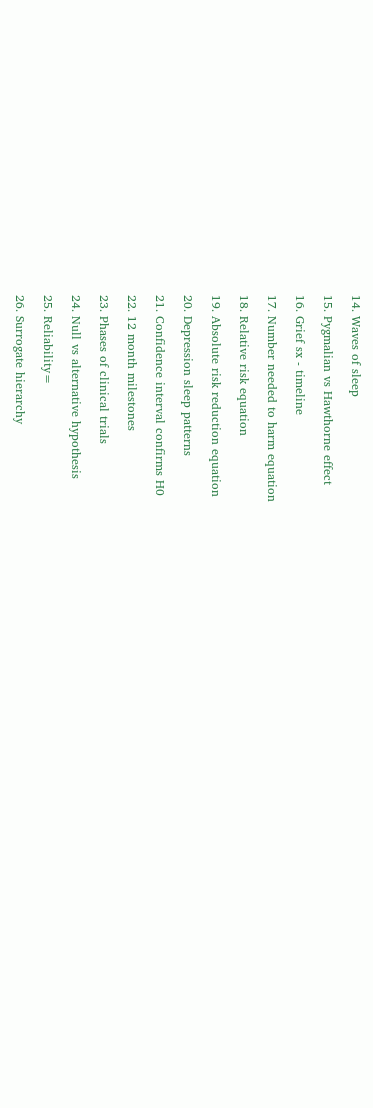14. Waves of sleep

15. Pygmalian vs Hawthorne effect

16. Grief sx - timeline

17. Number needed to harm equation

18. Relative risk equation

19. Absolute risk reduction equation

20. Depression sleep patterns

21. Confidence interval confirms H0

22. 12 month milestones

23. Phases of clinical trials

24. Null vs alternative hypothesis

25. Reliability=

26. Surrogate hierarchy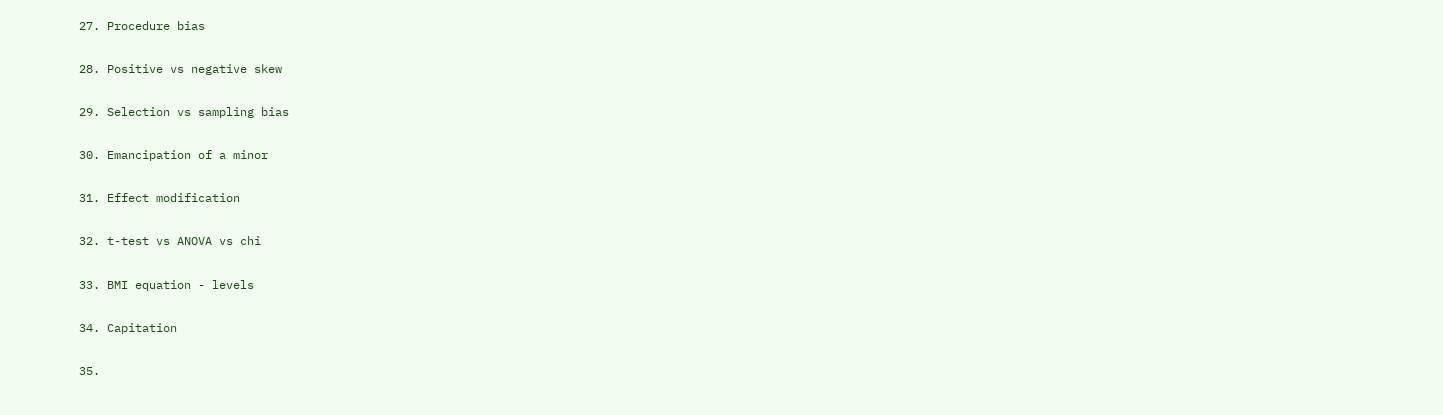27. Procedure bias

28. Positive vs negative skew

29. Selection vs sampling bias

30. Emancipation of a minor

31. Effect modification

32. t-test vs ANOVA vs chi

33. BMI equation - levels

34. Capitation

35.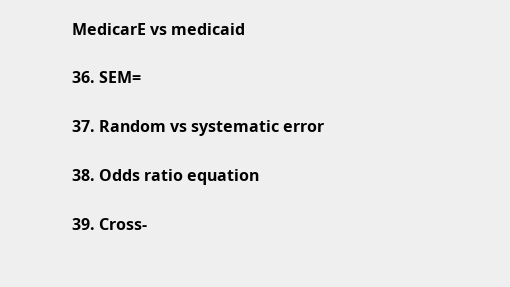MedicarE vs medicaid

36. SEM=

37. Random vs systematic error

38. Odds ratio equation

39. Cross-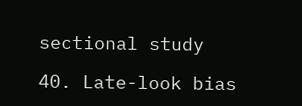sectional study

40. Late-look bias